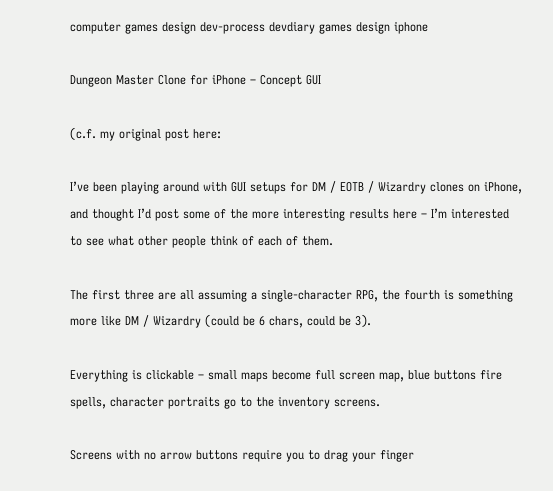computer games design dev-process devdiary games design iphone

Dungeon Master Clone for iPhone – Concept GUI

(c.f. my original post here:

I’ve been playing around with GUI setups for DM / EOTB / Wizardry clones on iPhone, and thought I’d post some of the more interesting results here – I’m interested to see what other people think of each of them.

The first three are all assuming a single-character RPG, the fourth is something more like DM / Wizardry (could be 6 chars, could be 3).

Everything is clickable – small maps become full screen map, blue buttons fire spells, character portraits go to the inventory screens.

Screens with no arrow buttons require you to drag your finger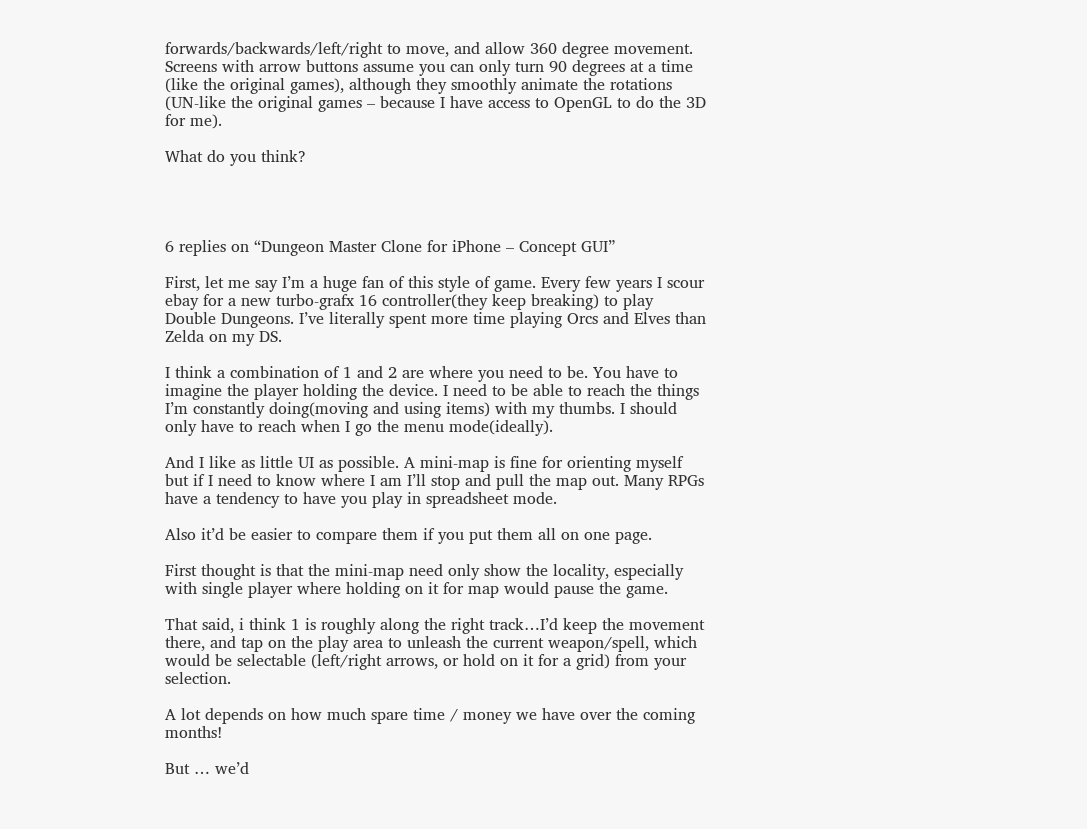forwards/backwards/left/right to move, and allow 360 degree movement. Screens with arrow buttons assume you can only turn 90 degrees at a time (like the original games), although they smoothly animate the rotations (UN-like the original games – because I have access to OpenGL to do the 3D for me).

What do you think?




6 replies on “Dungeon Master Clone for iPhone – Concept GUI”

First, let me say I’m a huge fan of this style of game. Every few years I scour ebay for a new turbo-grafx 16 controller(they keep breaking) to play Double Dungeons. I’ve literally spent more time playing Orcs and Elves than Zelda on my DS.

I think a combination of 1 and 2 are where you need to be. You have to imagine the player holding the device. I need to be able to reach the things I’m constantly doing(moving and using items) with my thumbs. I should only have to reach when I go the menu mode(ideally).

And I like as little UI as possible. A mini-map is fine for orienting myself but if I need to know where I am I’ll stop and pull the map out. Many RPGs have a tendency to have you play in spreadsheet mode.

Also it’d be easier to compare them if you put them all on one page.

First thought is that the mini-map need only show the locality, especially with single player where holding on it for map would pause the game.

That said, i think 1 is roughly along the right track…I’d keep the movement there, and tap on the play area to unleash the current weapon/spell, which would be selectable (left/right arrows, or hold on it for a grid) from your selection.

A lot depends on how much spare time / money we have over the coming months!

But … we’d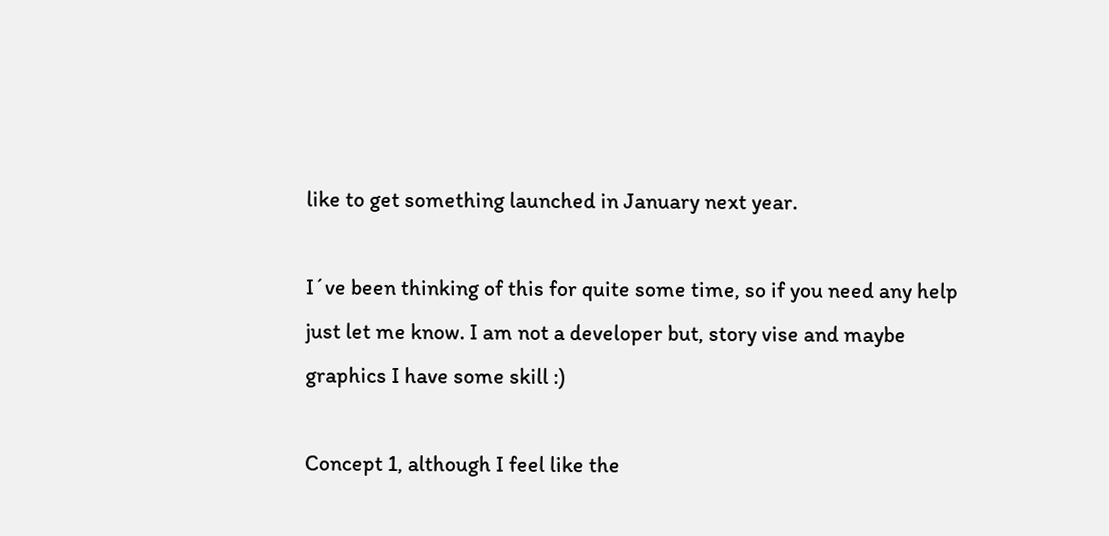like to get something launched in January next year.

I´ve been thinking of this for quite some time, so if you need any help just let me know. I am not a developer but, story vise and maybe graphics I have some skill :)

Concept 1, although I feel like the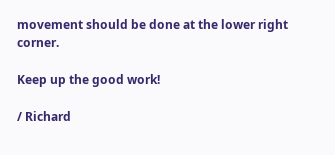movement should be done at the lower right corner.

Keep up the good work!

/ Richard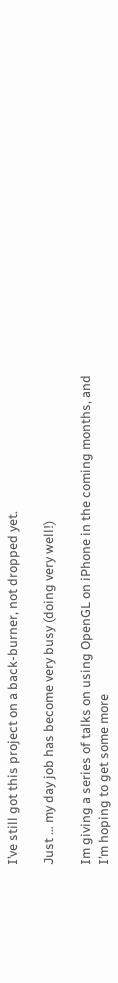I’ve still got this project on a back-burner, not dropped yet.

Just … my day job has become very busy (doing very well!)

Im giving a series of talks on using OpenGL on iPhone in the coming months, and I’m hoping to get some more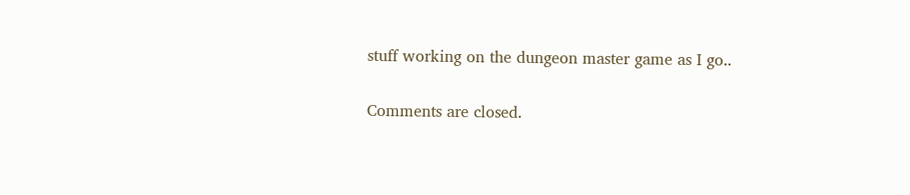stuff working on the dungeon master game as I go..

Comments are closed.